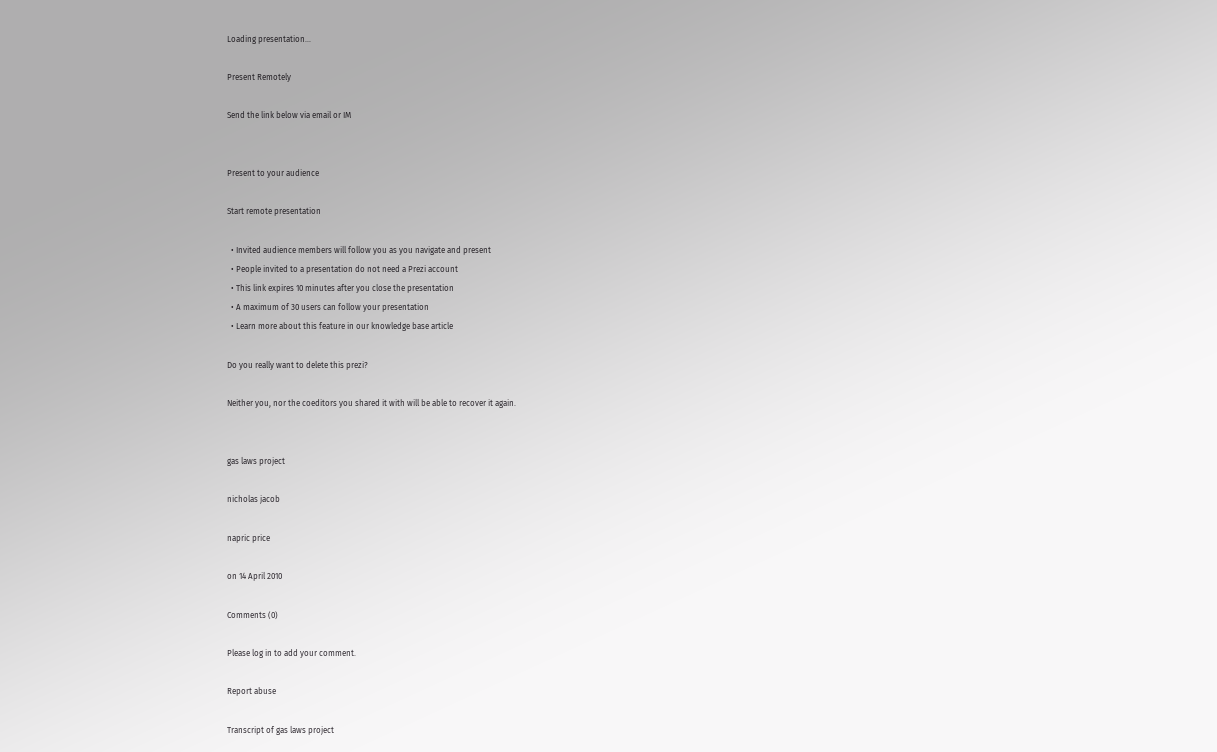Loading presentation...

Present Remotely

Send the link below via email or IM


Present to your audience

Start remote presentation

  • Invited audience members will follow you as you navigate and present
  • People invited to a presentation do not need a Prezi account
  • This link expires 10 minutes after you close the presentation
  • A maximum of 30 users can follow your presentation
  • Learn more about this feature in our knowledge base article

Do you really want to delete this prezi?

Neither you, nor the coeditors you shared it with will be able to recover it again.


gas laws project

nicholas jacob

napric price

on 14 April 2010

Comments (0)

Please log in to add your comment.

Report abuse

Transcript of gas laws project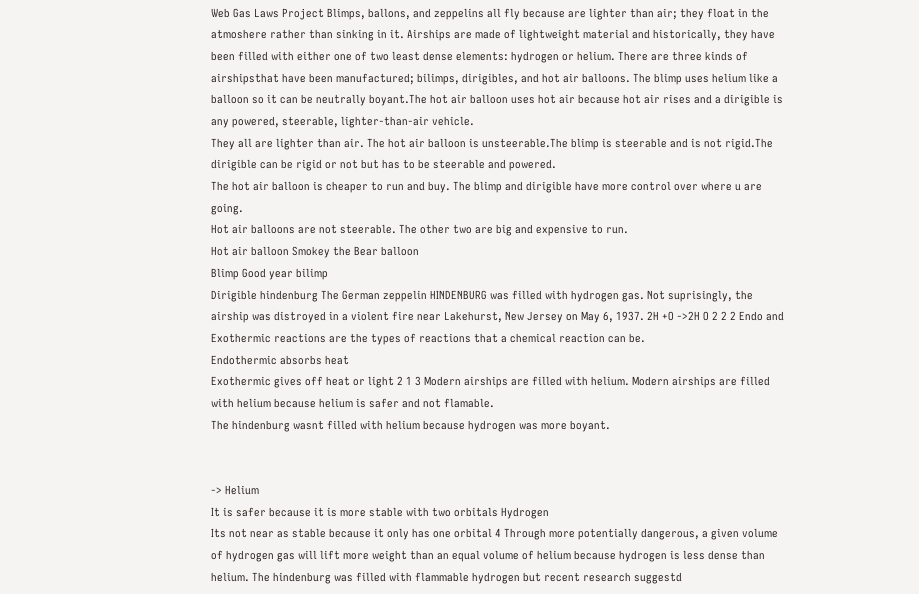Web Gas Laws Project Blimps, ballons, and zeppelins all fly because are lighter than air; they float in the atmoshere rather than sinking in it. Airships are made of lightweight material and historically, they have been filled with either one of two least dense elements: hydrogen or helium. There are three kinds of airshipsthat have been manufactured; bilimps, dirigibles, and hot air balloons. The blimp uses helium like a balloon so it can be neutrally boyant.The hot air balloon uses hot air because hot air rises and a dirigible is any powered, steerable, lighter-than-air vehicle.
They all are lighter than air. The hot air balloon is unsteerable.The blimp is steerable and is not rigid.The dirigible can be rigid or not but has to be steerable and powered.
The hot air balloon is cheaper to run and buy. The blimp and dirigible have more control over where u are going.
Hot air balloons are not steerable. The other two are big and expensive to run.
Hot air balloon Smokey the Bear balloon
Blimp Good year bilimp
Dirigible hindenburg The German zeppelin HINDENBURG was filled with hydrogen gas. Not suprisingly, the airship was distroyed in a violent fire near Lakehurst, New Jersey on May 6, 1937. 2H +O ->2H O 2 2 2 Endo and Exothermic reactions are the types of reactions that a chemical reaction can be.
Endothermic absorbs heat
Exothermic gives off heat or light 2 1 3 Modern airships are filled with helium. Modern airships are filled with helium because helium is safer and not flamable.
The hindenburg wasnt filled with helium because hydrogen was more boyant.


-> Helium
It is safer because it is more stable with two orbitals Hydrogen
Its not near as stable because it only has one orbital 4 Through more potentially dangerous, a given volume of hydrogen gas will lift more weight than an equal volume of helium because hydrogen is less dense than helium. The hindenburg was filled with flammable hydrogen but recent research suggestd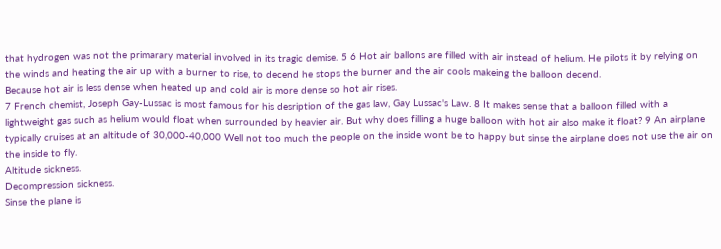that hydrogen was not the primarary material involved in its tragic demise. 5 6 Hot air ballons are filled with air instead of helium. He pilots it by relying on the winds and heating the air up with a burner to rise, to decend he stops the burner and the air cools makeing the balloon decend.
Because hot air is less dense when heated up and cold air is more dense so hot air rises.
7 French chemist, Joseph Gay-Lussac is most famous for his desription of the gas law, Gay Lussac's Law. 8 It makes sense that a balloon filled with a lightweight gas such as helium would float when surrounded by heavier air. But why does filling a huge balloon with hot air also make it float? 9 An airplane typically cruises at an altitude of 30,000-40,000 Well not too much the people on the inside wont be to happy but sinse the airplane does not use the air on the inside to fly.
Altitude sickness.
Decompression sickness.
Sinse the plane is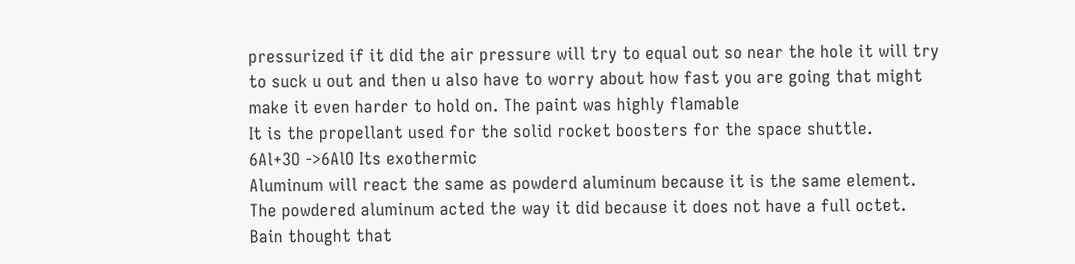pressurized if it did the air pressure will try to equal out so near the hole it will try to suck u out and then u also have to worry about how fast you are going that might make it even harder to hold on. The paint was highly flamable
It is the propellant used for the solid rocket boosters for the space shuttle.
6Al+3O ->6AlO Its exothermic
Aluminum will react the same as powderd aluminum because it is the same element.
The powdered aluminum acted the way it did because it does not have a full octet.
Bain thought that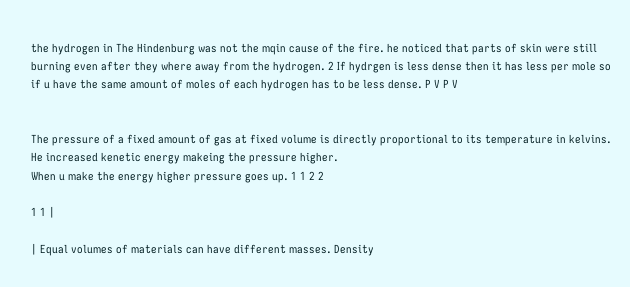the hydrogen in The Hindenburg was not the mqin cause of the fire. he noticed that parts of skin were still burning even after they where away from the hydrogen. 2 If hydrgen is less dense then it has less per mole so if u have the same amount of moles of each hydrogen has to be less dense. P V P V


The pressure of a fixed amount of gas at fixed volume is directly proportional to its temperature in kelvins.
He increased kenetic energy makeing the pressure higher.
When u make the energy higher pressure goes up. 1 1 2 2

1 1 |

| Equal volumes of materials can have different masses. Density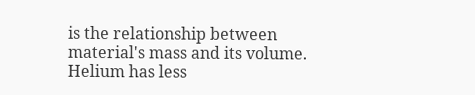is the relationship between material's mass and its volume. Helium has less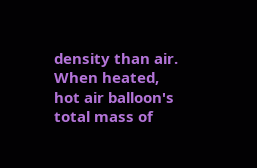density than air. When heated, hot air balloon's total mass of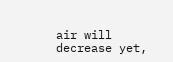air will decrease yet,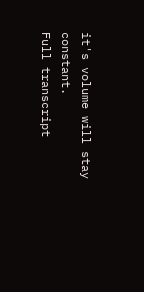it's volume will stay constant.
Full transcript